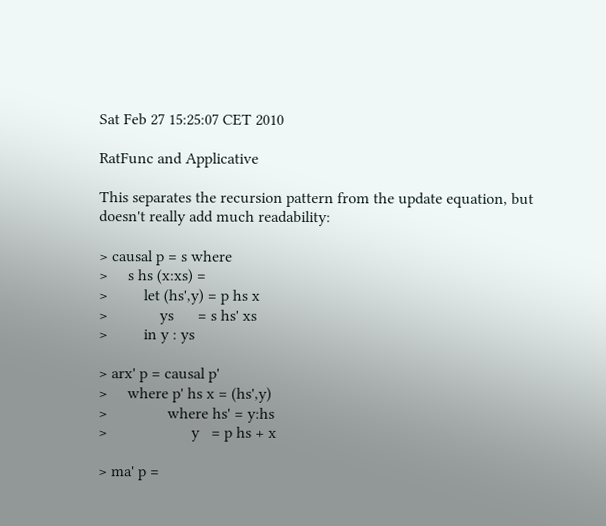Sat Feb 27 15:25:07 CET 2010

RatFunc and Applicative

This separates the recursion pattern from the update equation, but
doesn't really add much readability:

> causal p = s where
>     s hs (x:xs) =
>         let (hs',y) = p hs x
>             ys      = s hs' xs
>         in y : ys

> arx' p = causal p'
>     where p' hs x = (hs',y)
>               where hs' = y:hs
>                     y   = p hs + x

> ma' p =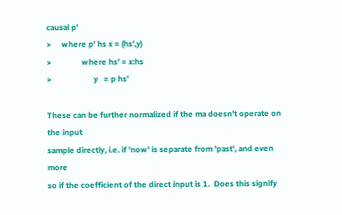causal p'
>     where p' hs x = (hs',y)
>               where hs' = x:hs
>                     y   = p hs'

These can be further normalized if the ma doesn't operate on the input
sample directly, i.e. if 'now' is separate from 'past', and even more
so if the coefficient of the direct input is 1.  Does this signify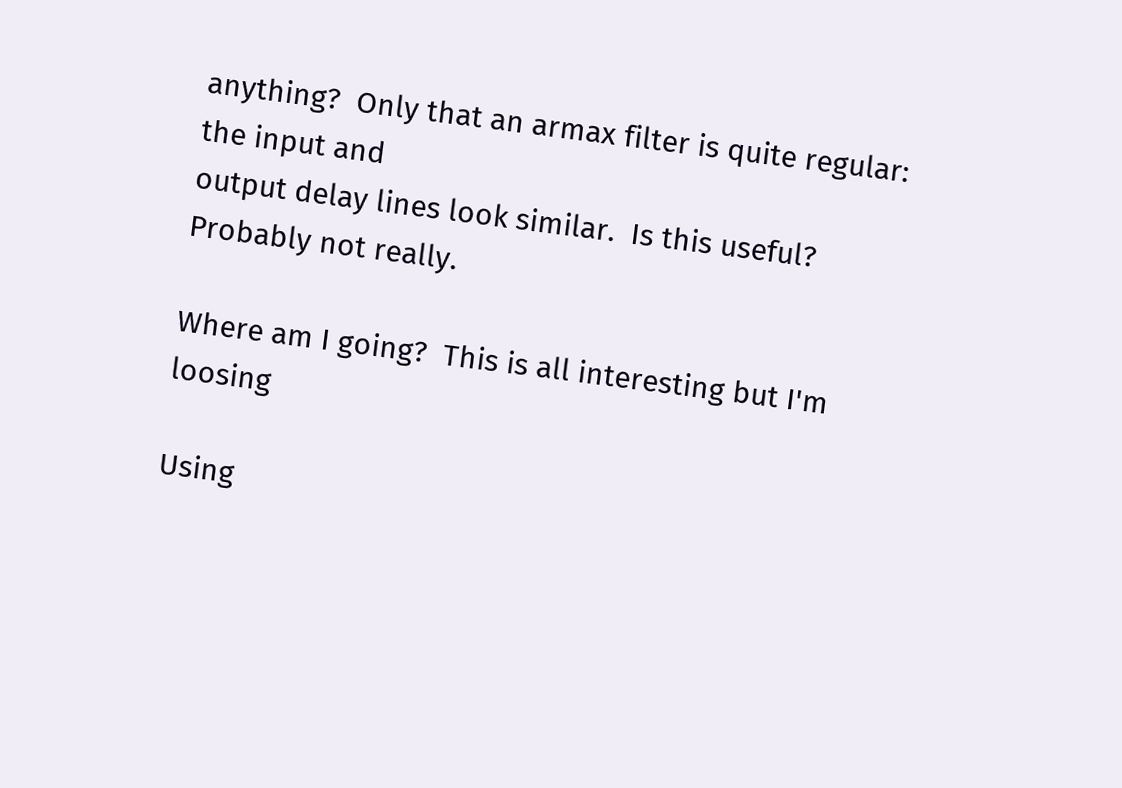anything?  Only that an armax filter is quite regular: the input and
output delay lines look similar.  Is this useful?  Probably not really.

Where am I going?  This is all interesting but I'm loosing

Using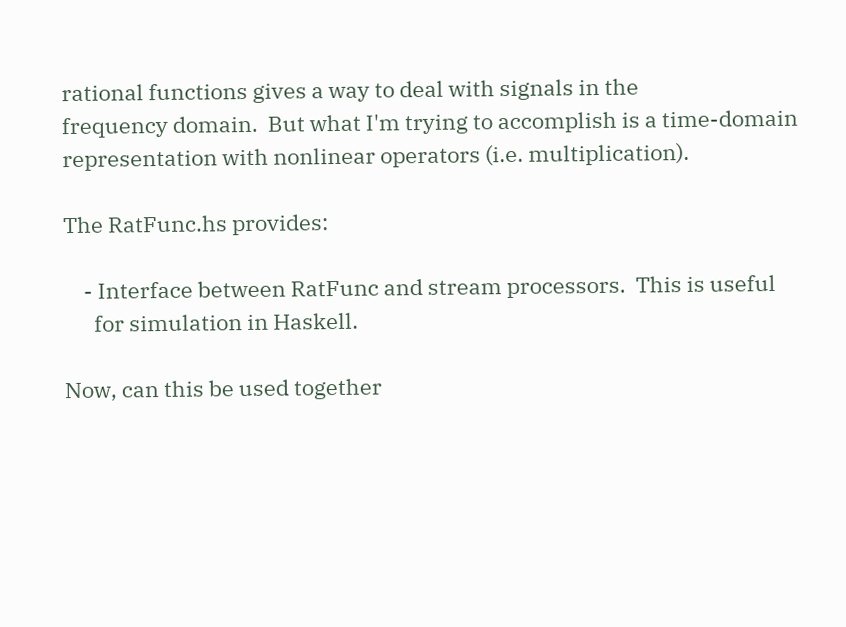rational functions gives a way to deal with signals in the
frequency domain.  But what I'm trying to accomplish is a time-domain
representation with nonlinear operators (i.e. multiplication).

The RatFunc.hs provides:

    - Interface between RatFunc and stream processors.  This is useful
      for simulation in Haskell.

Now, can this be used together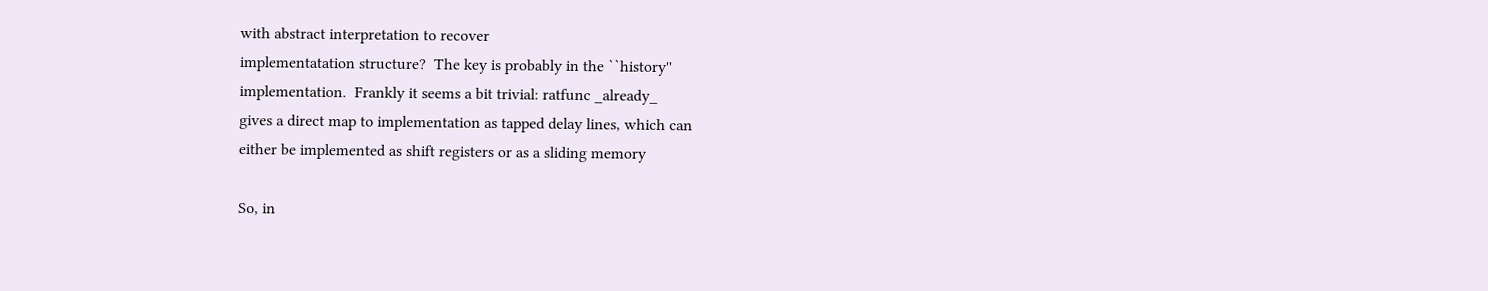with abstract interpretation to recover
implementatation structure?  The key is probably in the ``history''
implementation.  Frankly it seems a bit trivial: ratfunc _already_
gives a direct map to implementation as tapped delay lines, which can
either be implemented as shift registers or as a sliding memory

So, in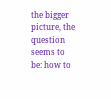the bigger picture, the question seems to be: how to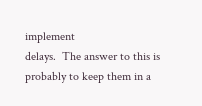implement
delays.  The answer to this is probably to keep them in a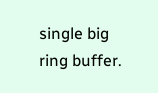single big
ring buffer.